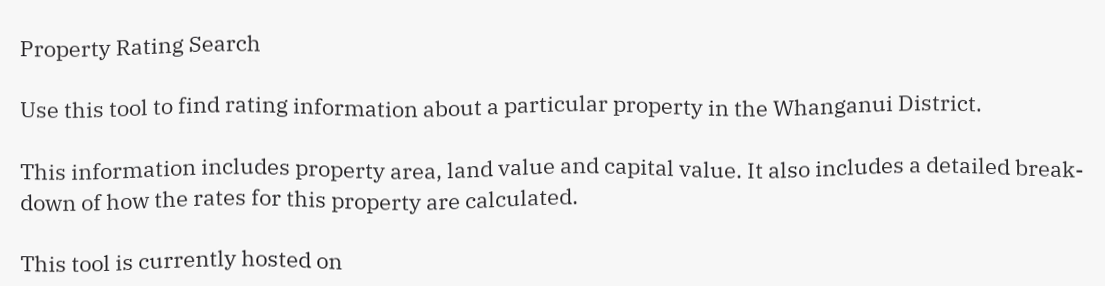Property Rating Search

Use this tool to find rating information about a particular property in the Whanganui District.

This information includes property area, land value and capital value. It also includes a detailed break-down of how the rates for this property are calculated.

This tool is currently hosted on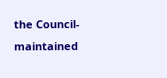the Council-maintained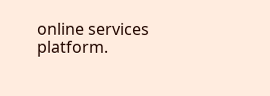online services platform.